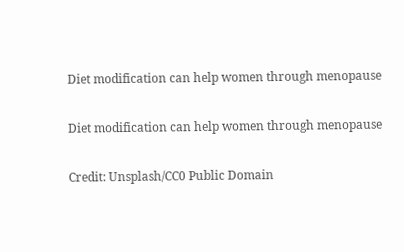Diet modification can help women through menopause

Diet modification can help women through menopause

Credit: Unsplash/CC0 Public Domain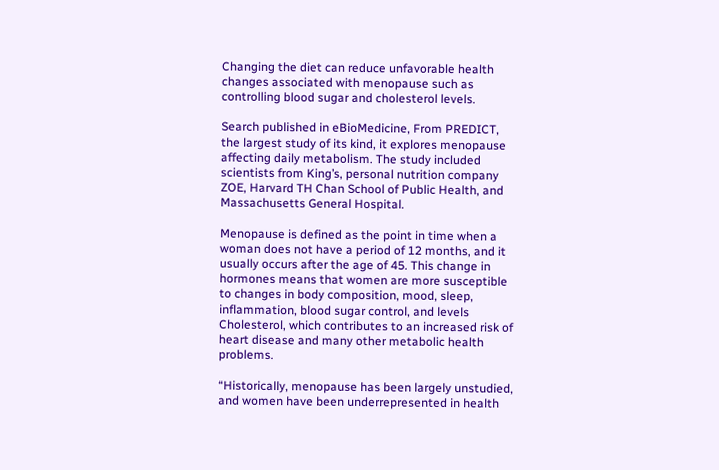Changing the diet can reduce unfavorable health changes associated with menopause such as controlling blood sugar and cholesterol levels.

Search published in eBioMedicine, From PREDICT, the largest study of its kind, it explores menopause affecting daily metabolism. The study included scientists from King’s, personal nutrition company ZOE, Harvard TH Chan School of Public Health, and Massachusetts General Hospital.

Menopause is defined as the point in time when a woman does not have a period of 12 months, and it usually occurs after the age of 45. This change in hormones means that women are more susceptible to changes in body composition, mood, sleep, inflammation, blood sugar control, and levels Cholesterol, which contributes to an increased risk of heart disease and many other metabolic health problems.

“Historically, menopause has been largely unstudied, and women have been underrepresented in health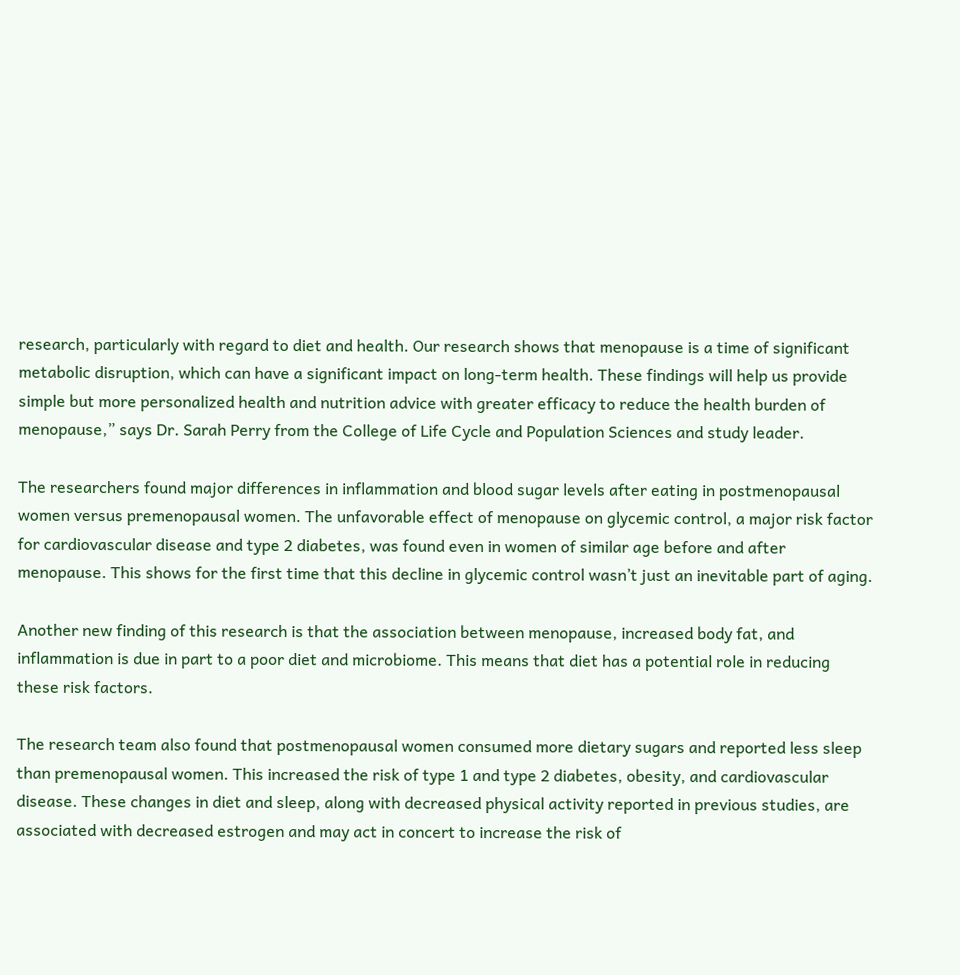research, particularly with regard to diet and health. Our research shows that menopause is a time of significant metabolic disruption, which can have a significant impact on long-term health. These findings will help us provide simple but more personalized health and nutrition advice with greater efficacy to reduce the health burden of menopause,” says Dr. Sarah Perry from the College of Life Cycle and Population Sciences and study leader.

The researchers found major differences in inflammation and blood sugar levels after eating in postmenopausal women versus premenopausal women. The unfavorable effect of menopause on glycemic control, a major risk factor for cardiovascular disease and type 2 diabetes, was found even in women of similar age before and after menopause. This shows for the first time that this decline in glycemic control wasn’t just an inevitable part of aging.

Another new finding of this research is that the association between menopause, increased body fat, and inflammation is due in part to a poor diet and microbiome. This means that diet has a potential role in reducing these risk factors.

The research team also found that postmenopausal women consumed more dietary sugars and reported less sleep than premenopausal women. This increased the risk of type 1 and type 2 diabetes, obesity, and cardiovascular disease. These changes in diet and sleep, along with decreased physical activity reported in previous studies, are associated with decreased estrogen and may act in concert to increase the risk of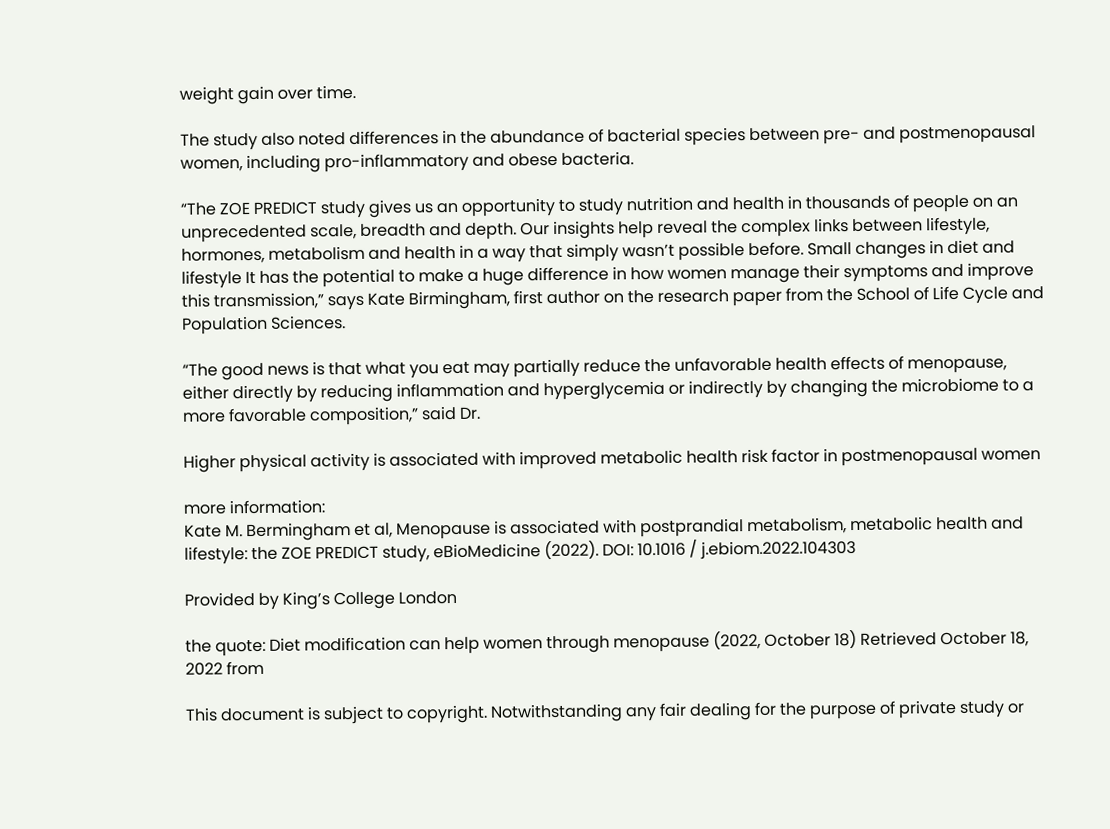weight gain over time.

The study also noted differences in the abundance of bacterial species between pre- and postmenopausal women, including pro-inflammatory and obese bacteria.

“The ZOE PREDICT study gives us an opportunity to study nutrition and health in thousands of people on an unprecedented scale, breadth and depth. Our insights help reveal the complex links between lifestyle, hormones, metabolism and health in a way that simply wasn’t possible before. Small changes in diet and lifestyle It has the potential to make a huge difference in how women manage their symptoms and improve this transmission,” says Kate Birmingham, first author on the research paper from the School of Life Cycle and Population Sciences.

“The good news is that what you eat may partially reduce the unfavorable health effects of menopause, either directly by reducing inflammation and hyperglycemia or indirectly by changing the microbiome to a more favorable composition,” said Dr.

Higher physical activity is associated with improved metabolic health risk factor in postmenopausal women

more information:
Kate M. Bermingham et al, Menopause is associated with postprandial metabolism, metabolic health and lifestyle: the ZOE PREDICT study, eBioMedicine (2022). DOI: 10.1016 / j.ebiom.2022.104303

Provided by King’s College London

the quote: Diet modification can help women through menopause (2022, October 18) Retrieved October 18, 2022 from

This document is subject to copyright. Notwithstanding any fair dealing for the purpose of private study or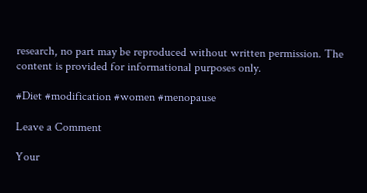research, no part may be reproduced without written permission. The content is provided for informational purposes only.

#Diet #modification #women #menopause

Leave a Comment

Your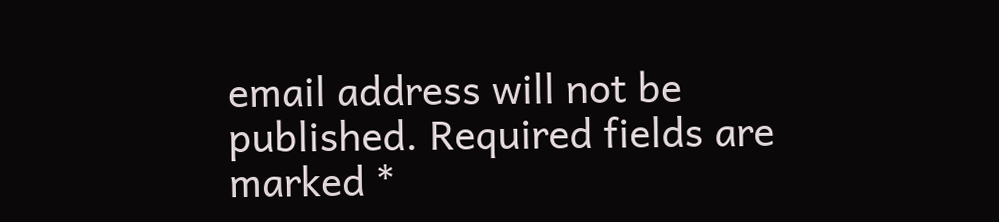email address will not be published. Required fields are marked *